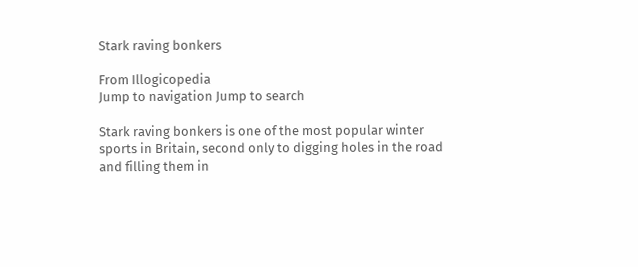Stark raving bonkers

From Illogicopedia
Jump to navigation Jump to search

Stark raving bonkers is one of the most popular winter sports in Britain, second only to digging holes in the road and filling them in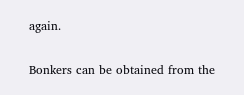again.

Bonkers can be obtained from the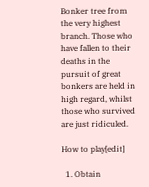Bonker tree from the very highest branch. Those who have fallen to their deaths in the pursuit of great bonkers are held in high regard, whilst those who survived are just ridiculed.

How to play[edit]

  1. Obtain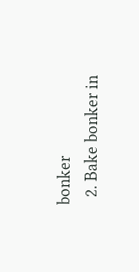bonker
  2. Bake bonker in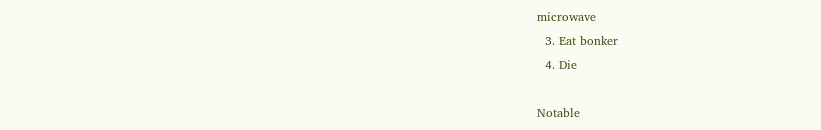microwave
  3. Eat bonker
  4. Die

Notable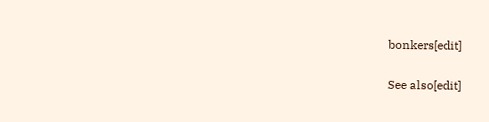bonkers[edit]

See also[edit]